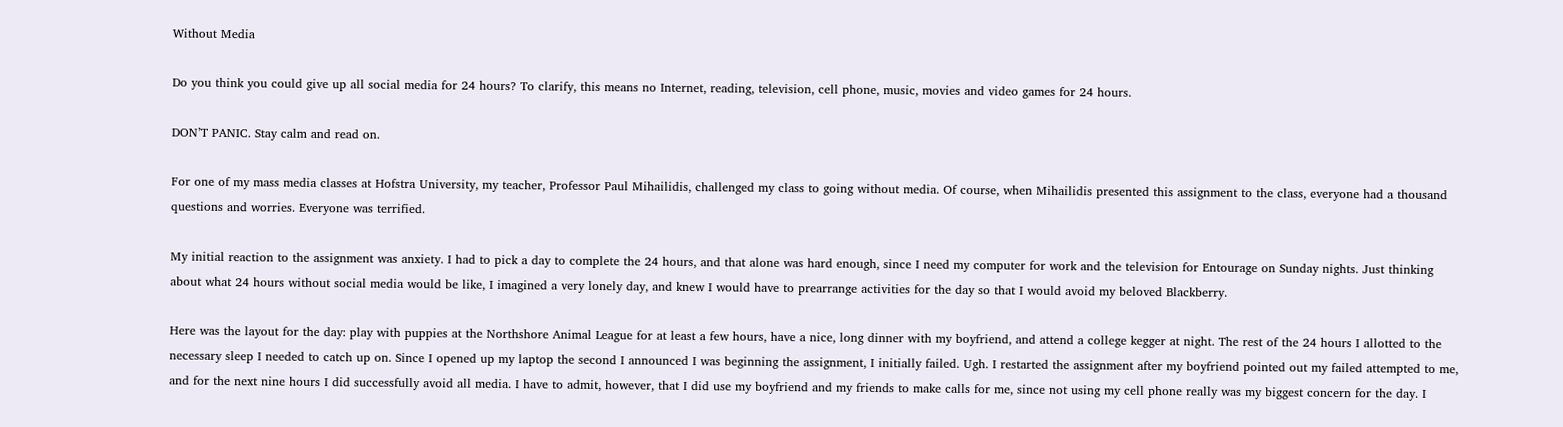Without Media

Do you think you could give up all social media for 24 hours? To clarify, this means no Internet, reading, television, cell phone, music, movies and video games for 24 hours.

DON’T PANIC. Stay calm and read on.

For one of my mass media classes at Hofstra University, my teacher, Professor Paul Mihailidis, challenged my class to going without media. Of course, when Mihailidis presented this assignment to the class, everyone had a thousand questions and worries. Everyone was terrified.

My initial reaction to the assignment was anxiety. I had to pick a day to complete the 24 hours, and that alone was hard enough, since I need my computer for work and the television for Entourage on Sunday nights. Just thinking about what 24 hours without social media would be like, I imagined a very lonely day, and knew I would have to prearrange activities for the day so that I would avoid my beloved Blackberry.

Here was the layout for the day: play with puppies at the Northshore Animal League for at least a few hours, have a nice, long dinner with my boyfriend, and attend a college kegger at night. The rest of the 24 hours I allotted to the necessary sleep I needed to catch up on. Since I opened up my laptop the second I announced I was beginning the assignment, I initially failed. Ugh. I restarted the assignment after my boyfriend pointed out my failed attempted to me, and for the next nine hours I did successfully avoid all media. I have to admit, however, that I did use my boyfriend and my friends to make calls for me, since not using my cell phone really was my biggest concern for the day. I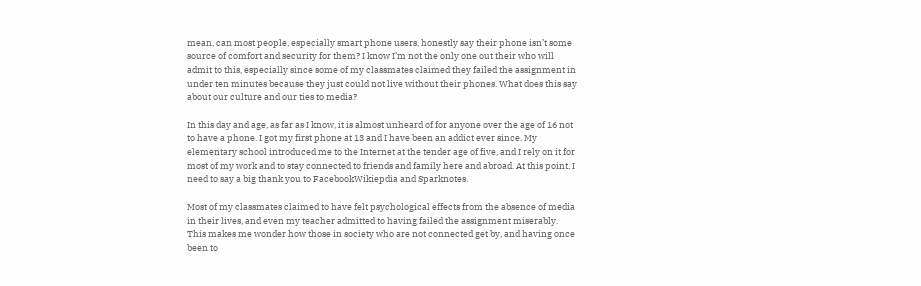mean, can most people, especially smart phone users, honestly say their phone isn’t some source of comfort and security for them? I know I’m not the only one out their who will admit to this, especially since some of my classmates claimed they failed the assignment in under ten minutes because they just could not live without their phones. What does this say about our culture and our ties to media?

In this day and age, as far as I know, it is almost unheard of for anyone over the age of 16 not to have a phone. I got my first phone at 13 and I have been an addict ever since. My elementary school introduced me to the Internet at the tender age of five, and I rely on it for most of my work and to stay connected to friends and family here and abroad. At this point, I need to say a big thank you to FacebookWikiepdia and Sparknotes.

Most of my classmates claimed to have felt psychological effects from the absence of media in their lives, and even my teacher admitted to having failed the assignment miserably. This makes me wonder how those in society who are not connected get by, and having once been to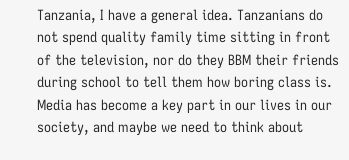Tanzania, I have a general idea. Tanzanians do not spend quality family time sitting in front of the television, nor do they BBM their friends during school to tell them how boring class is. Media has become a key part in our lives in our society, and maybe we need to think about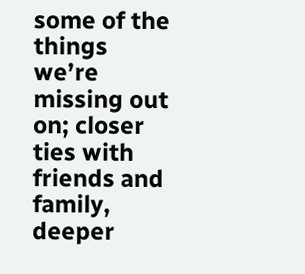some of the things we’re missing out on; closer ties with friends and family, deeper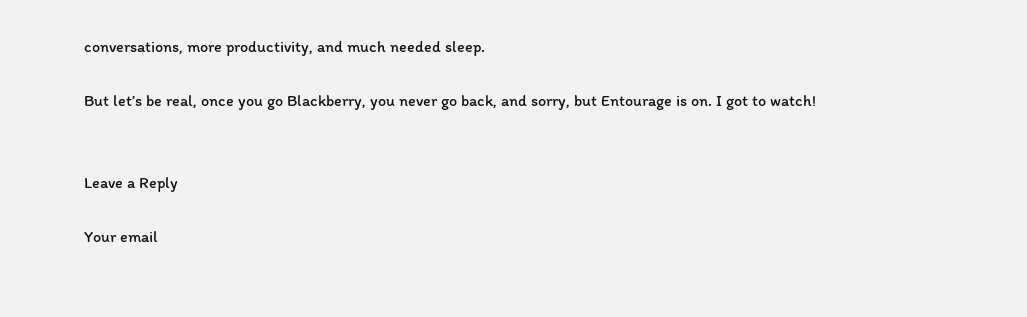conversations, more productivity, and much needed sleep.

But let’s be real, once you go Blackberry, you never go back, and sorry, but Entourage is on. I got to watch!


Leave a Reply

Your email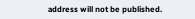address will not be published.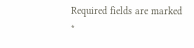Required fields are marked *